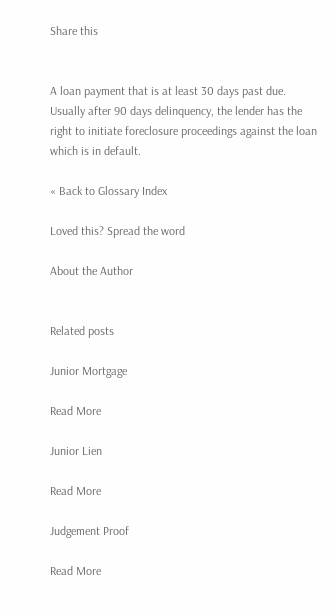Share this


A loan payment that is at least 30 days past due. Usually after 90 days delinquency, the lender has the right to initiate foreclosure proceedings against the loan which is in default.

« Back to Glossary Index

Loved this? Spread the word

About the Author


Related posts

Junior Mortgage

Read More

Junior Lien

Read More

Judgement Proof

Read More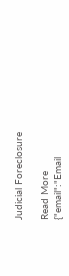Judicial Foreclosure

Read More
{"email":"Email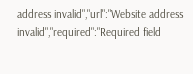address invalid","url":"Website address invalid","required":"Required field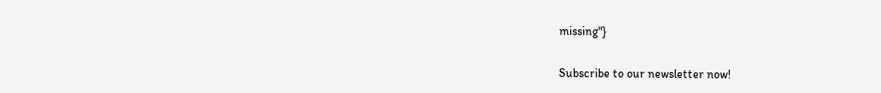missing"}

Subscribe to our newsletter now!